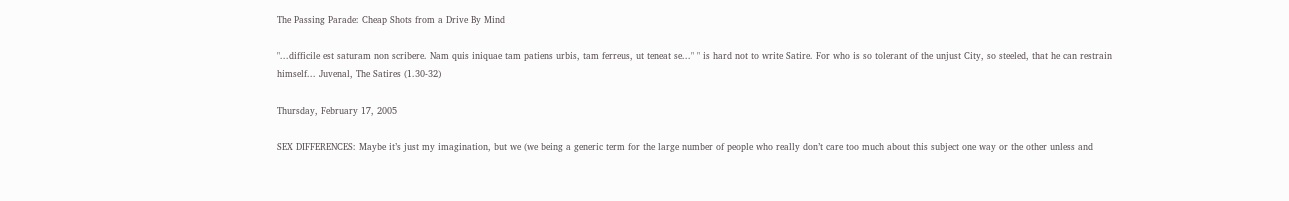The Passing Parade: Cheap Shots from a Drive By Mind

"...difficile est saturam non scribere. Nam quis iniquae tam patiens urbis, tam ferreus, ut teneat se..." " is hard not to write Satire. For who is so tolerant of the unjust City, so steeled, that he can restrain himself... Juvenal, The Satires (1.30-32)

Thursday, February 17, 2005

SEX DIFFERENCES: Maybe it’s just my imagination, but we (we being a generic term for the large number of people who really don’t care too much about this subject one way or the other unless and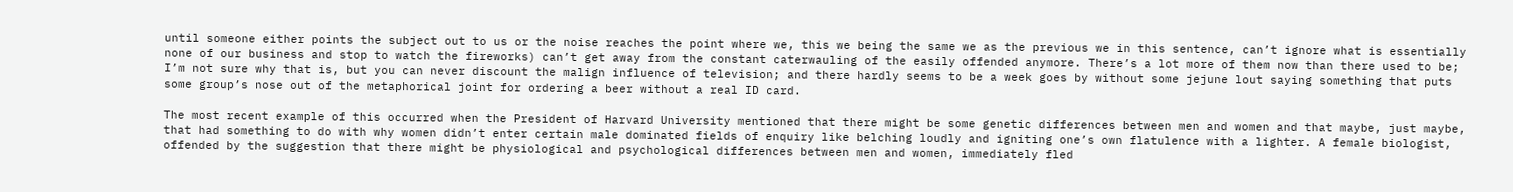until someone either points the subject out to us or the noise reaches the point where we, this we being the same we as the previous we in this sentence, can’t ignore what is essentially none of our business and stop to watch the fireworks) can’t get away from the constant caterwauling of the easily offended anymore. There’s a lot more of them now than there used to be; I’m not sure why that is, but you can never discount the malign influence of television; and there hardly seems to be a week goes by without some jejune lout saying something that puts some group’s nose out of the metaphorical joint for ordering a beer without a real ID card.

The most recent example of this occurred when the President of Harvard University mentioned that there might be some genetic differences between men and women and that maybe, just maybe, that had something to do with why women didn’t enter certain male dominated fields of enquiry like belching loudly and igniting one’s own flatulence with a lighter. A female biologist, offended by the suggestion that there might be physiological and psychological differences between men and women, immediately fled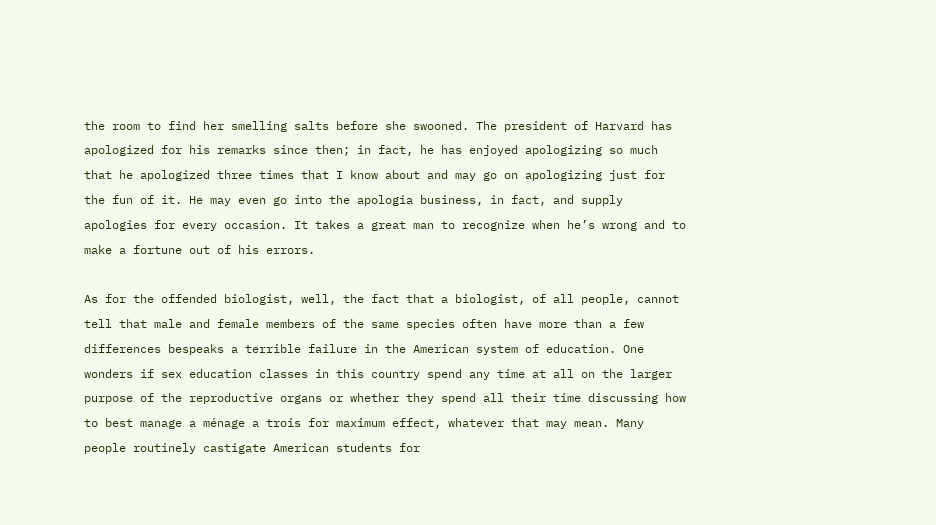the room to find her smelling salts before she swooned. The president of Harvard has apologized for his remarks since then; in fact, he has enjoyed apologizing so much that he apologized three times that I know about and may go on apologizing just for the fun of it. He may even go into the apologia business, in fact, and supply apologies for every occasion. It takes a great man to recognize when he’s wrong and to make a fortune out of his errors.

As for the offended biologist, well, the fact that a biologist, of all people, cannot tell that male and female members of the same species often have more than a few differences bespeaks a terrible failure in the American system of education. One wonders if sex education classes in this country spend any time at all on the larger purpose of the reproductive organs or whether they spend all their time discussing how to best manage a ménage a trois for maximum effect, whatever that may mean. Many people routinely castigate American students for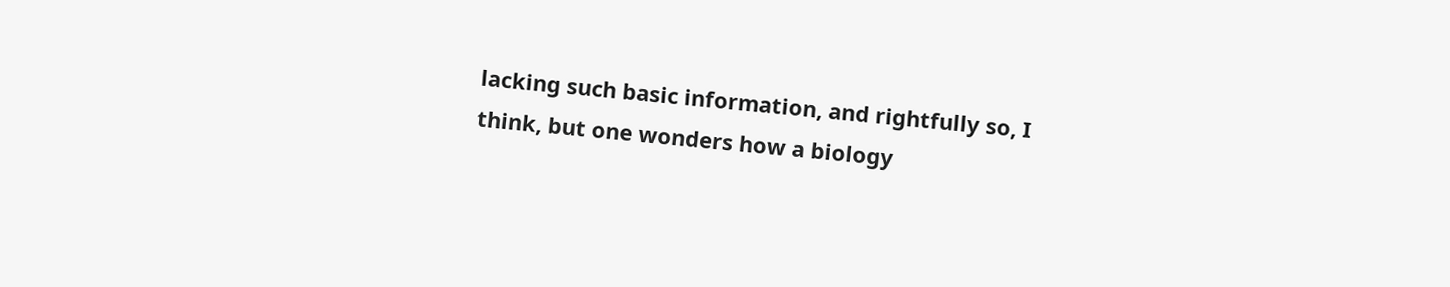lacking such basic information, and rightfully so, I think, but one wonders how a biology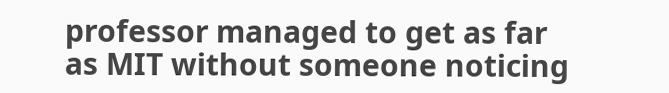professor managed to get as far as MIT without someone noticing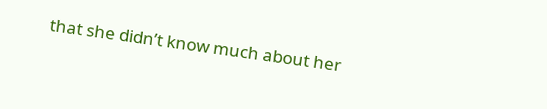that she didn’t know much about her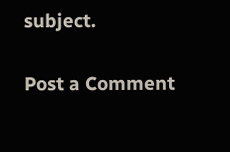subject.


Post a Comment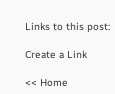Links to this post:

Create a Link

<< Home